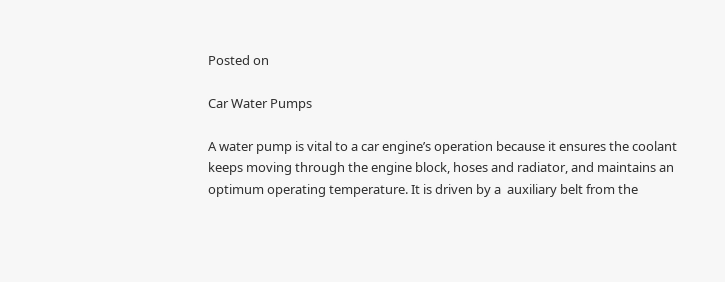Posted on

Car Water Pumps

A water pump is vital to a car engine’s operation because it ensures the coolant keeps moving through the engine block, hoses and radiator, and maintains an optimum operating temperature. It is driven by a  auxiliary belt from the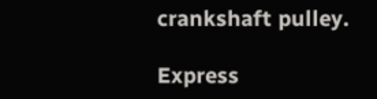crankshaft pulley.

Express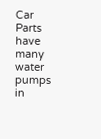Car Parts have many water pumps in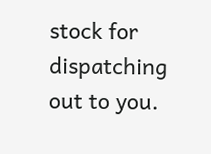stock for dispatching out to you.